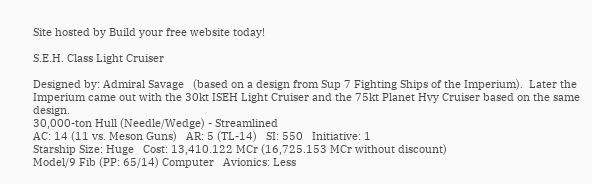Site hosted by Build your free website today!

S.E.H. Class Light Cruiser

Designed by: Admiral Savage   (based on a design from Sup 7 Fighting Ships of the Imperium).  Later the Imperium came out with the 30kt ISEH Light Cruiser and the 75kt Planet Hvy Cruiser based on the same design.
30,000-ton Hull (Needle/Wedge) - Streamlined
AC: 14 (11 vs. Meson Guns)   AR: 5 (TL-14)   SI: 550   Initiative: 1
Starship Size: Huge   Cost: 13,410.122 MCr (16,725.153 MCr without discount)
Model/9 Fib (PP: 65/14) Computer   Avionics: Less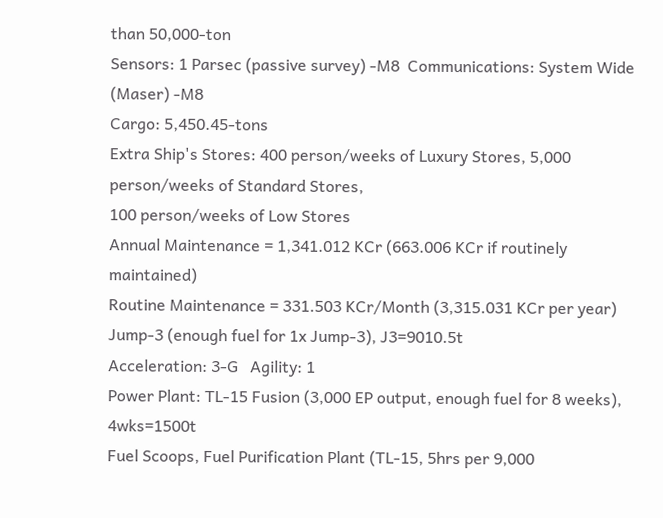than 50,000-ton
Sensors: 1 Parsec (passive survey) -M8  Communications: System Wide (Maser) -M8
Cargo: 5,450.45-tons
Extra Ship's Stores: 400 person/weeks of Luxury Stores, 5,000 person/weeks of Standard Stores,
100 person/weeks of Low Stores
Annual Maintenance = 1,341.012 KCr (663.006 KCr if routinely maintained)
Routine Maintenance = 331.503 KCr/Month (3,315.031 KCr per year)
Jump-3 (enough fuel for 1x Jump-3), J3=9010.5t
Acceleration: 3-G   Agility: 1
Power Plant: TL-15 Fusion (3,000 EP output, enough fuel for 8 weeks), 4wks=1500t
Fuel Scoops, Fuel Purification Plant (TL-15, 5hrs per 9,000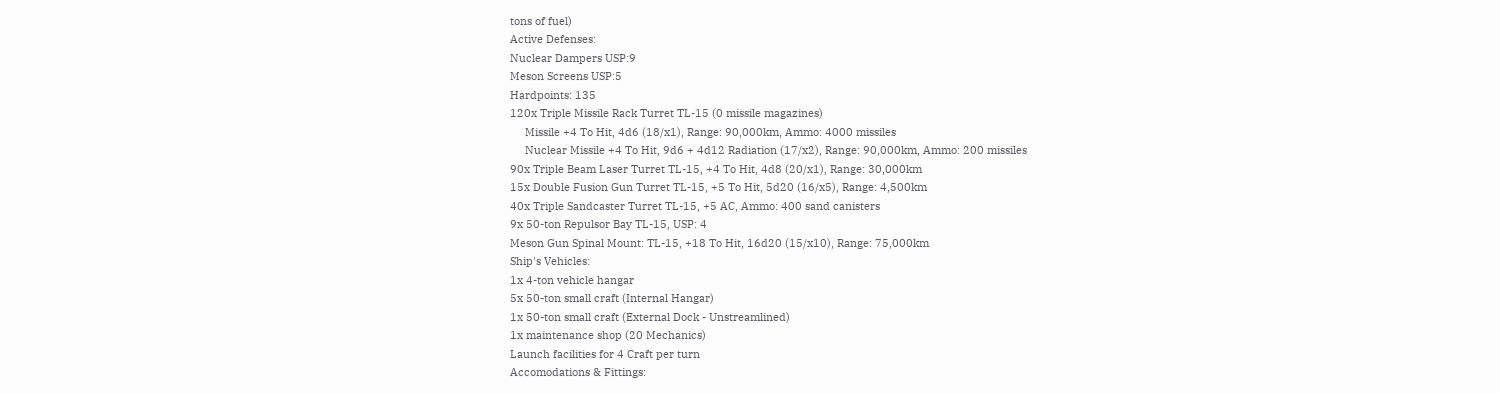tons of fuel)
Active Defenses:
Nuclear Dampers USP:9
Meson Screens USP:5
Hardpoints: 135
120x Triple Missile Rack Turret TL-15 (0 missile magazines)
     Missile +4 To Hit, 4d6 (18/x1), Range: 90,000km, Ammo: 4000 missiles
     Nuclear Missile +4 To Hit, 9d6 + 4d12 Radiation (17/x2), Range: 90,000km, Ammo: 200 missiles
90x Triple Beam Laser Turret TL-15, +4 To Hit, 4d8 (20/x1), Range: 30,000km
15x Double Fusion Gun Turret TL-15, +5 To Hit, 5d20 (16/x5), Range: 4,500km
40x Triple Sandcaster Turret TL-15, +5 AC, Ammo: 400 sand canisters
9x 50-ton Repulsor Bay TL-15, USP: 4
Meson Gun Spinal Mount: TL-15, +18 To Hit, 16d20 (15/x10), Range: 75,000km
Ship's Vehicles:
1x 4-ton vehicle hangar
5x 50-ton small craft (Internal Hangar)
1x 50-ton small craft (External Dock - Unstreamlined)
1x maintenance shop (20 Mechanics)
Launch facilities for 4 Craft per turn
Accomodations & Fittings: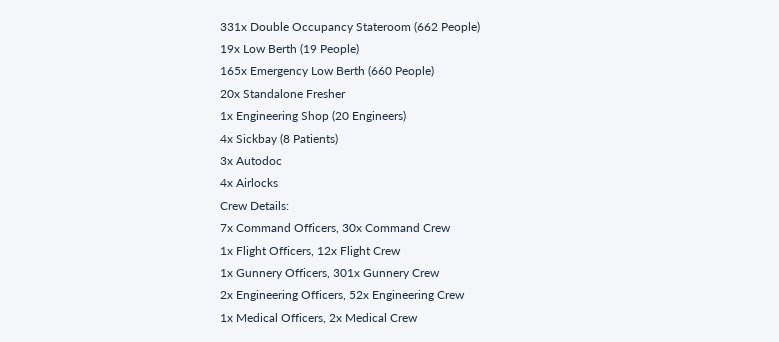331x Double Occupancy Stateroom (662 People)
19x Low Berth (19 People)
165x Emergency Low Berth (660 People)
20x Standalone Fresher
1x Engineering Shop (20 Engineers)
4x Sickbay (8 Patients)
3x Autodoc
4x Airlocks
Crew Details:
7x Command Officers, 30x Command Crew
1x Flight Officers, 12x Flight Crew
1x Gunnery Officers, 301x Gunnery Crew
2x Engineering Officers, 52x Engineering Crew
1x Medical Officers, 2x Medical Crew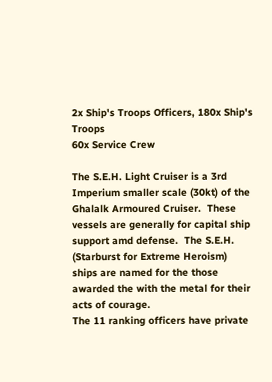2x Ship's Troops Officers, 180x Ship's Troops
60x Service Crew

The S.E.H. Light Cruiser is a 3rd Imperium smaller scale (30kt) of the Ghalalk Armoured Cruiser.  These
vessels are generally for capital ship support amd defense.  The S.E.H. (Starburst for Extreme Heroism)
ships are named for the those awarded the with the metal for their acts of courage.
The 11 ranking officers have private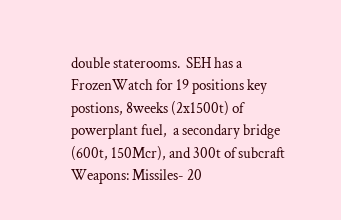double staterooms.  SEH has a FrozenWatch for 19 positions key
postions, 8weeks (2x1500t) of powerplant fuel,  a secondary bridge (600t, 150Mcr), and 300t of subcraft
Weapons: Missiles- 20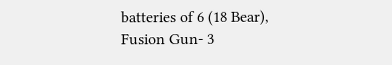batteries of 6 (18 Bear), Fusion Gun- 3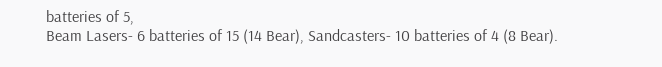batteries of 5,
Beam Lasers- 6 batteries of 15 (14 Bear), Sandcasters- 10 batteries of 4 (8 Bear).